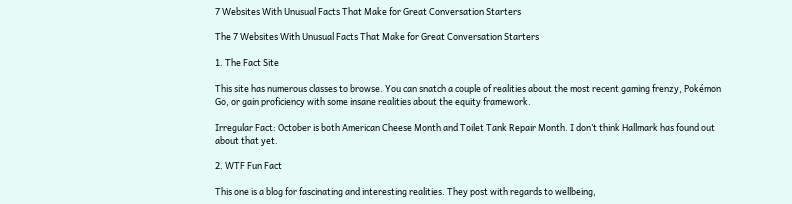7 Websites With Unusual Facts That Make for Great Conversation Starters

The 7 Websites With Unusual Facts That Make for Great Conversation Starters

1. The Fact Site

This site has numerous classes to browse. You can snatch a couple of realities about the most recent gaming frenzy, Pokémon Go, or gain proficiency with some insane realities about the equity framework.

Irregular Fact: October is both American Cheese Month and Toilet Tank Repair Month. I don’t think Hallmark has found out about that yet.

2. WTF Fun Fact

This one is a blog for fascinating and interesting realities. They post with regards to wellbeing,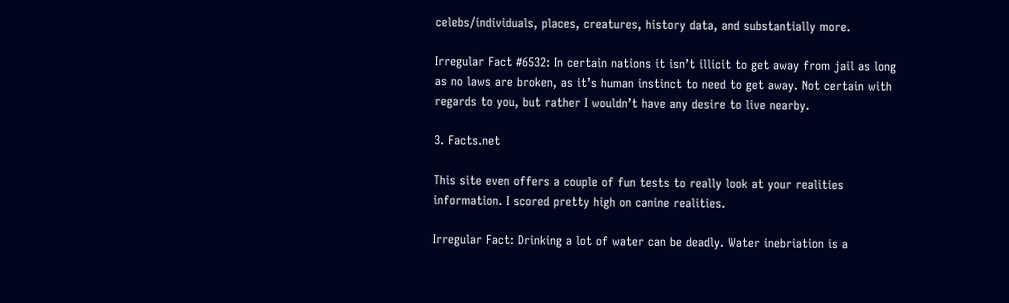celebs/individuals, places, creatures, history data, and substantially more.

Irregular Fact #6532: In certain nations it isn’t illicit to get away from jail as long as no laws are broken, as it’s human instinct to need to get away. Not certain with regards to you, but rather I wouldn’t have any desire to live nearby.

3. Facts.net

This site even offers a couple of fun tests to really look at your realities information. I scored pretty high on canine realities.

Irregular Fact: Drinking a lot of water can be deadly. Water inebriation is a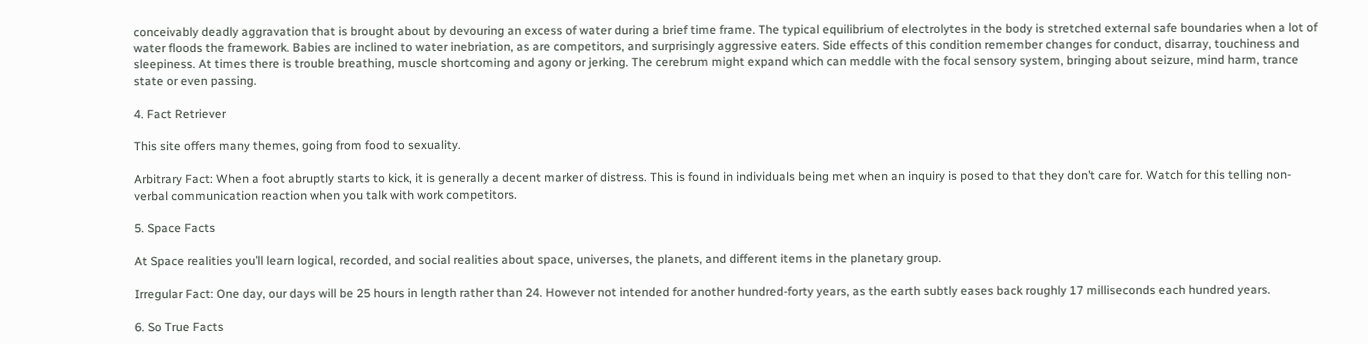conceivably deadly aggravation that is brought about by devouring an excess of water during a brief time frame. The typical equilibrium of electrolytes in the body is stretched external safe boundaries when a lot of water floods the framework. Babies are inclined to water inebriation, as are competitors, and surprisingly aggressive eaters. Side effects of this condition remember changes for conduct, disarray, touchiness and sleepiness. At times there is trouble breathing, muscle shortcoming and agony or jerking. The cerebrum might expand which can meddle with the focal sensory system, bringing about seizure, mind harm, trance state or even passing.

4. Fact Retriever

This site offers many themes, going from food to sexuality.

Arbitrary Fact: When a foot abruptly starts to kick, it is generally a decent marker of distress. This is found in individuals being met when an inquiry is posed to that they don’t care for. Watch for this telling non-verbal communication reaction when you talk with work competitors.

5. Space Facts

At Space realities you’ll learn logical, recorded, and social realities about space, universes, the planets, and different items in the planetary group.

Irregular Fact: One day, our days will be 25 hours in length rather than 24. However not intended for another hundred-forty years, as the earth subtly eases back roughly 17 milliseconds each hundred years.

6. So True Facts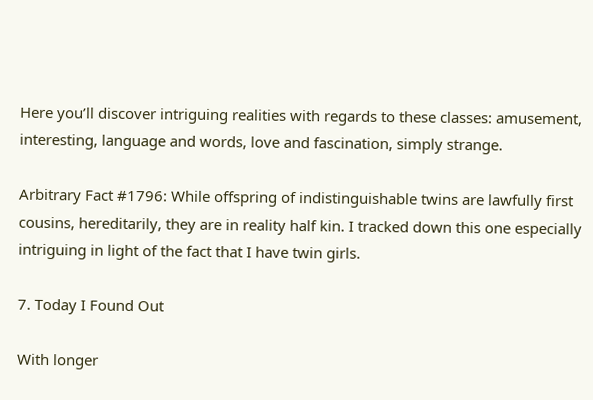Here you’ll discover intriguing realities with regards to these classes: amusement, interesting, language and words, love and fascination, simply strange.

Arbitrary Fact #1796: While offspring of indistinguishable twins are lawfully first cousins, hereditarily, they are in reality half kin. I tracked down this one especially intriguing in light of the fact that I have twin girls.

7. Today I Found Out

With longer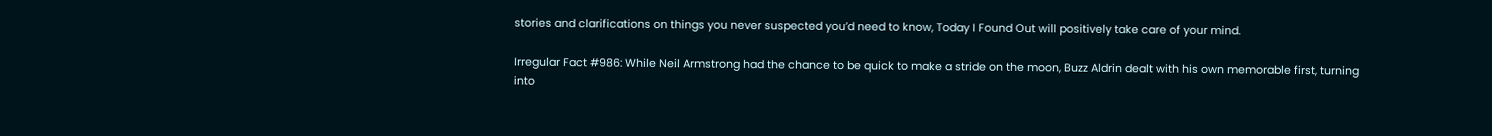stories and clarifications on things you never suspected you’d need to know, Today I Found Out will positively take care of your mind.

Irregular Fact #986: While Neil Armstrong had the chance to be quick to make a stride on the moon, Buzz Aldrin dealt with his own memorable first, turning into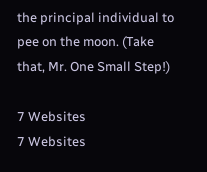the principal individual to pee on the moon. (Take that, Mr. One Small Step!)

7 Websites
7 Websites